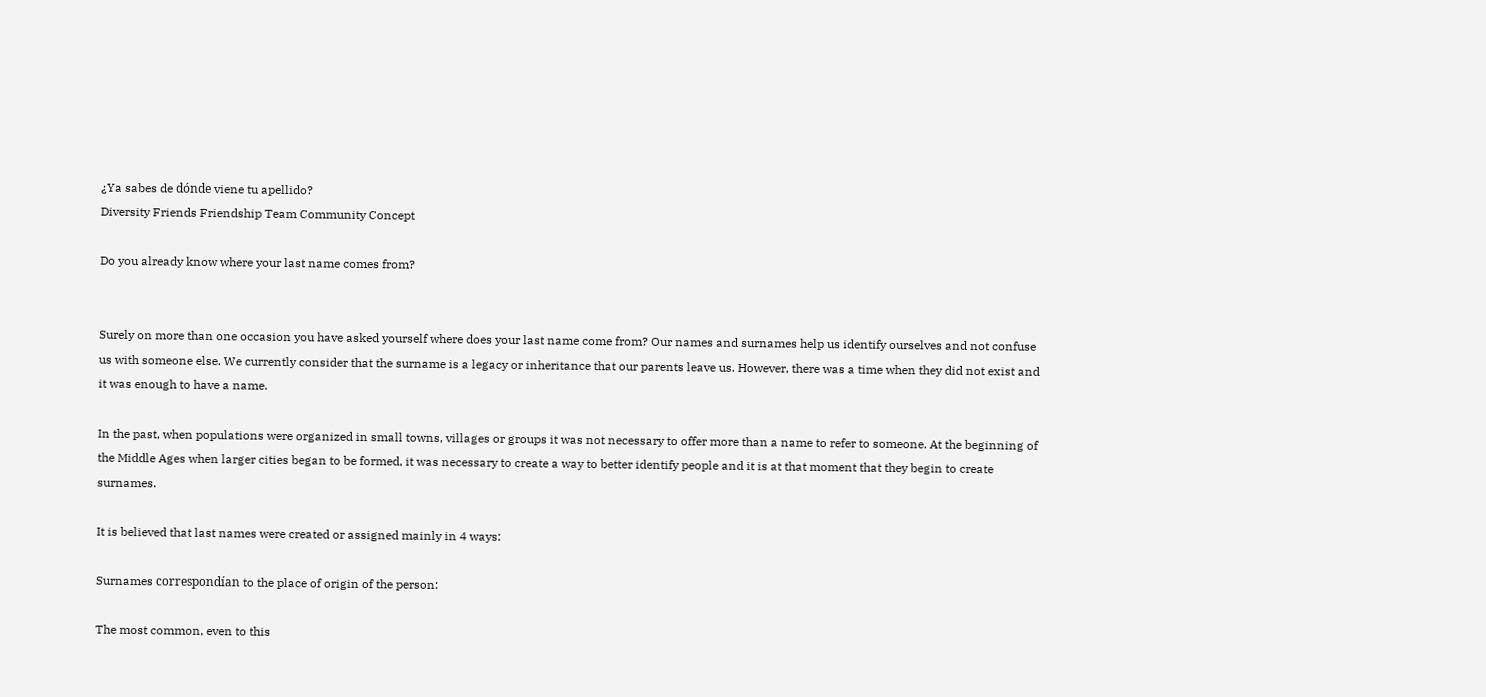¿Ya sabes de dónde viene tu apellido?
Diversity Friends Friendship Team Community Concept

Do you already know where your last name comes from?


Surely on more than one occasion you have asked yourself where does your last name come from? Our names and surnames help us identify ourselves and not confuse us with someone else. We currently consider that the surname is a legacy or inheritance that our parents leave us. However, there was a time when they did not exist and it was enough to have a name.

In the past, when populations were organized in small towns, villages or groups it was not necessary to offer more than a name to refer to someone. At the beginning of the Middle Ages when larger cities began to be formed, it was necessary to create a way to better identify people and it is at that moment that they begin to create surnames.

It is believed that last names were created or assigned mainly in 4 ways:

Surnames correspondían to the place of origin of the person:

The most common, even to this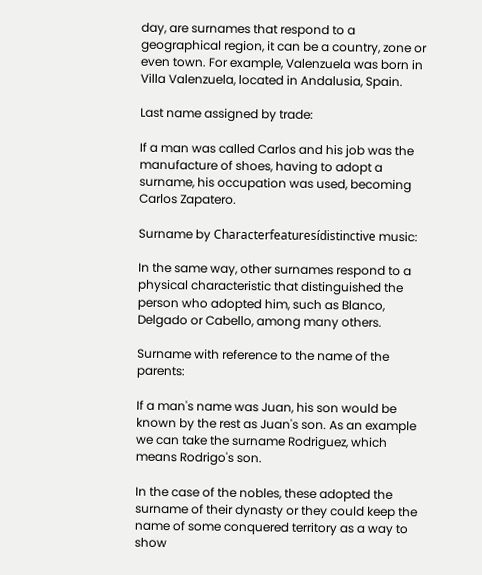day, are surnames that respond to a geographical region, it can be a country, zone or even town. For example, Valenzuela was born in Villa Valenzuela, located in Andalusia, Spain.

Last name assigned by trade:

If a man was called Carlos and his job was the manufacture of shoes, having to adopt a surname, his occupation was used, becoming Carlos Zapatero.

Surname by Characterfeaturesídistinctive music:

In the same way, other surnames respond to a physical characteristic that distinguished the person who adopted him, such as Blanco, Delgado or Cabello, among many others.

Surname with reference to the name of the parents:

If a man's name was Juan, his son would be known by the rest as Juan's son. As an example we can take the surname Rodriguez, which means Rodrigo's son.

In the case of the nobles, these adopted the surname of their dynasty or they could keep the name of some conquered territory as a way to show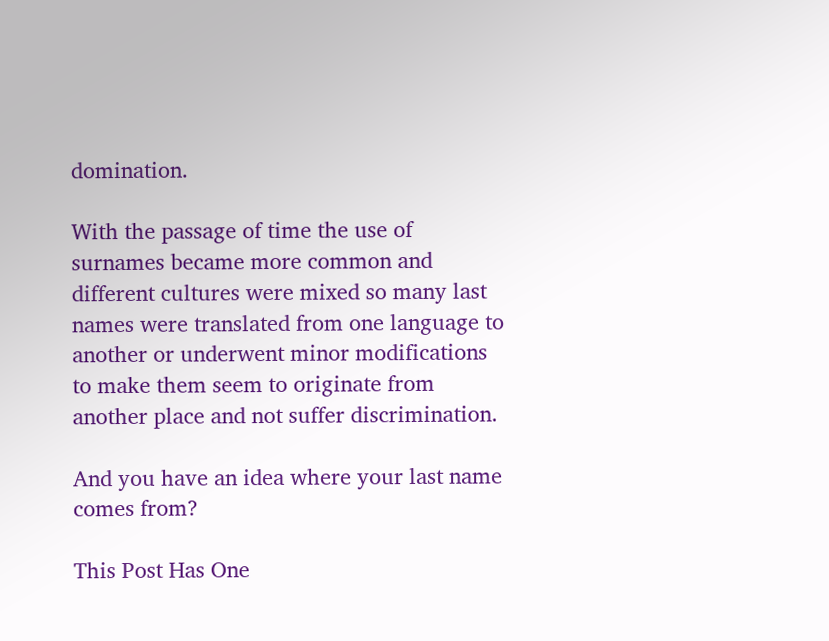domination.

With the passage of time the use of surnames became more common and different cultures were mixed so many last names were translated from one language to another or underwent minor modifications to make them seem to originate from another place and not suffer discrimination.

And you have an idea where your last name comes from?

This Post Has One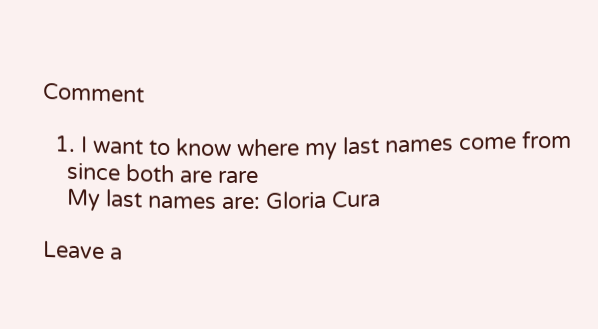Comment

  1. I want to know where my last names come from
    since both are rare
    My last names are: Gloria Cura

Leave a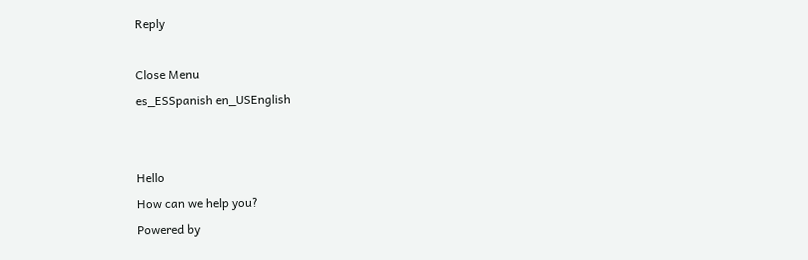Reply

Close Menu
es_ESSpanish en_USEnglish


Hello
How can we help you?
Powered by